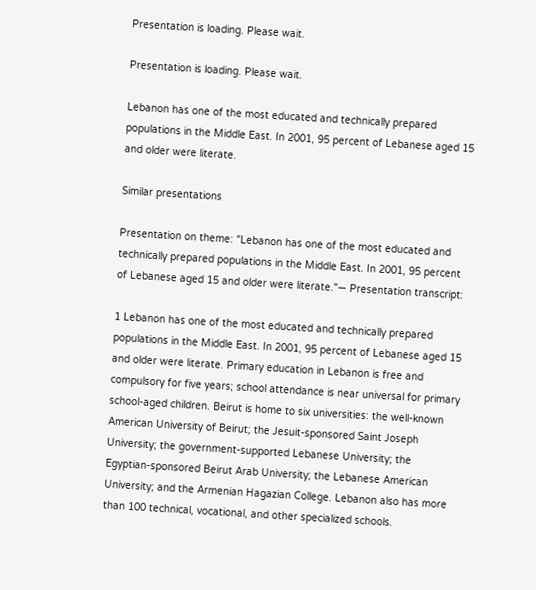Presentation is loading. Please wait.

Presentation is loading. Please wait.

Lebanon has one of the most educated and technically prepared populations in the Middle East. In 2001, 95 percent of Lebanese aged 15 and older were literate.

Similar presentations

Presentation on theme: "Lebanon has one of the most educated and technically prepared populations in the Middle East. In 2001, 95 percent of Lebanese aged 15 and older were literate."— Presentation transcript:

1 Lebanon has one of the most educated and technically prepared populations in the Middle East. In 2001, 95 percent of Lebanese aged 15 and older were literate. Primary education in Lebanon is free and compulsory for five years; school attendance is near universal for primary school-aged children. Beirut is home to six universities: the well-known American University of Beirut; the Jesuit-sponsored Saint Joseph University; the government-supported Lebanese University; the Egyptian-sponsored Beirut Arab University; the Lebanese American University; and the Armenian Hagazian College. Lebanon also has more than 100 technical, vocational, and other specialized schools.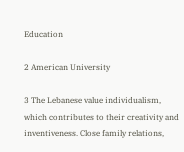Education

2 American University

3 The Lebanese value individualism, which contributes to their creativity and inventiveness. Close family relations,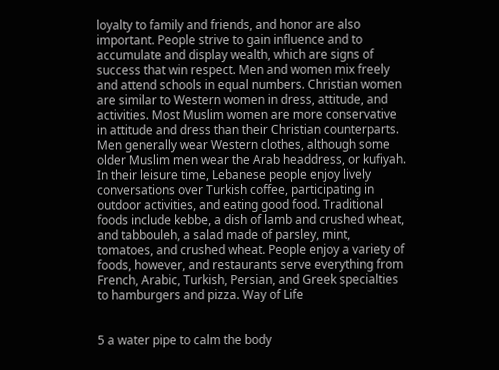loyalty to family and friends, and honor are also important. People strive to gain influence and to accumulate and display wealth, which are signs of success that win respect. Men and women mix freely and attend schools in equal numbers. Christian women are similar to Western women in dress, attitude, and activities. Most Muslim women are more conservative in attitude and dress than their Christian counterparts. Men generally wear Western clothes, although some older Muslim men wear the Arab headdress, or kufiyah. In their leisure time, Lebanese people enjoy lively conversations over Turkish coffee, participating in outdoor activities, and eating good food. Traditional foods include kebbe, a dish of lamb and crushed wheat, and tabbouleh, a salad made of parsley, mint, tomatoes, and crushed wheat. People enjoy a variety of foods, however, and restaurants serve everything from French, Arabic, Turkish, Persian, and Greek specialties to hamburgers and pizza. Way of Life


5 a water pipe to calm the body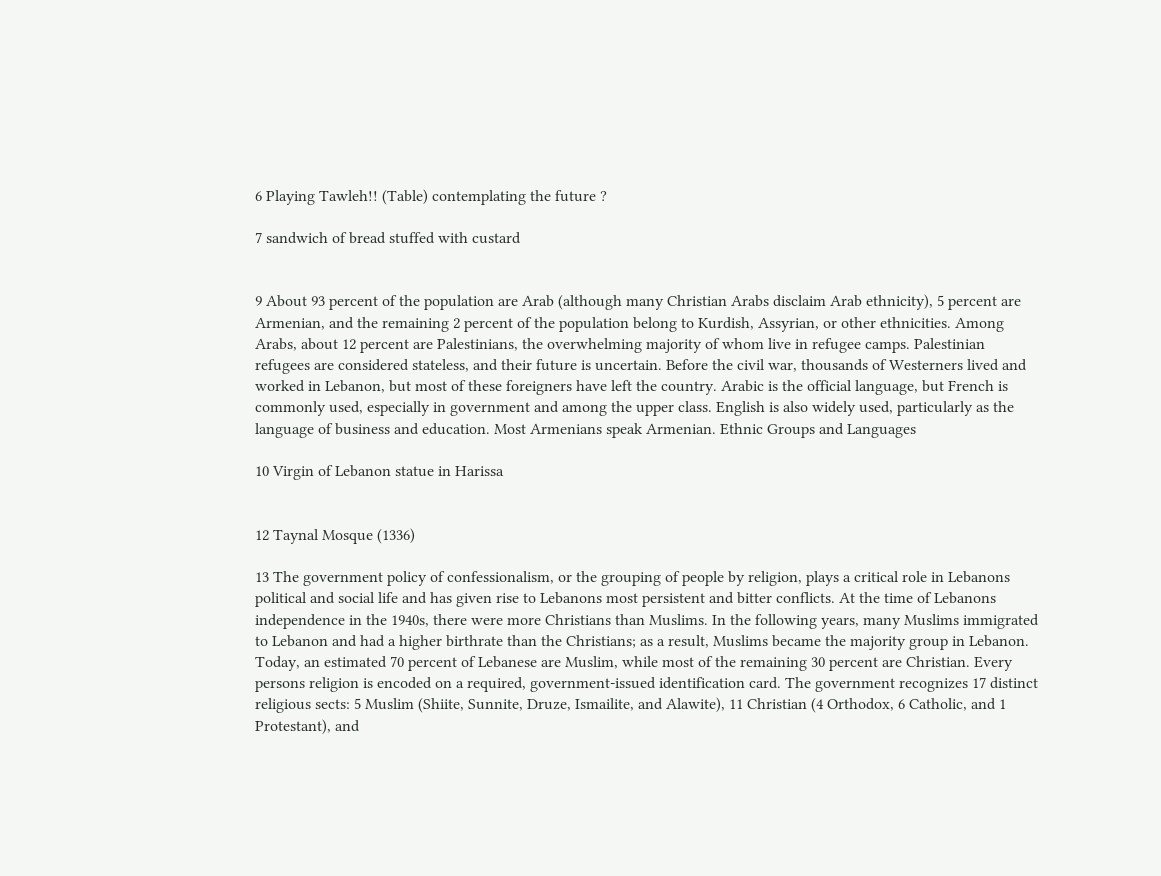6 Playing Tawleh!! (Table) contemplating the future ?

7 sandwich of bread stuffed with custard


9 About 93 percent of the population are Arab (although many Christian Arabs disclaim Arab ethnicity), 5 percent are Armenian, and the remaining 2 percent of the population belong to Kurdish, Assyrian, or other ethnicities. Among Arabs, about 12 percent are Palestinians, the overwhelming majority of whom live in refugee camps. Palestinian refugees are considered stateless, and their future is uncertain. Before the civil war, thousands of Westerners lived and worked in Lebanon, but most of these foreigners have left the country. Arabic is the official language, but French is commonly used, especially in government and among the upper class. English is also widely used, particularly as the language of business and education. Most Armenians speak Armenian. Ethnic Groups and Languages

10 Virgin of Lebanon statue in Harissa


12 Taynal Mosque (1336)

13 The government policy of confessionalism, or the grouping of people by religion, plays a critical role in Lebanons political and social life and has given rise to Lebanons most persistent and bitter conflicts. At the time of Lebanons independence in the 1940s, there were more Christians than Muslims. In the following years, many Muslims immigrated to Lebanon and had a higher birthrate than the Christians; as a result, Muslims became the majority group in Lebanon. Today, an estimated 70 percent of Lebanese are Muslim, while most of the remaining 30 percent are Christian. Every persons religion is encoded on a required, government-issued identification card. The government recognizes 17 distinct religious sects: 5 Muslim (Shiite, Sunnite, Druze, Ismailite, and Alawite), 11 Christian (4 Orthodox, 6 Catholic, and 1 Protestant), and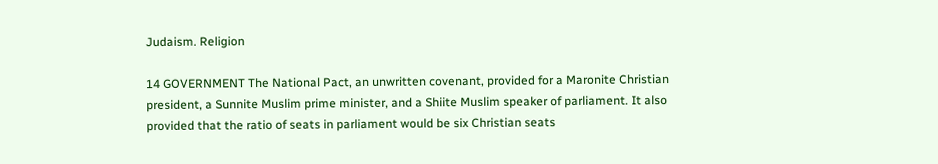Judaism. Religion

14 GOVERNMENT The National Pact, an unwritten covenant, provided for a Maronite Christian president, a Sunnite Muslim prime minister, and a Shiite Muslim speaker of parliament. It also provided that the ratio of seats in parliament would be six Christian seats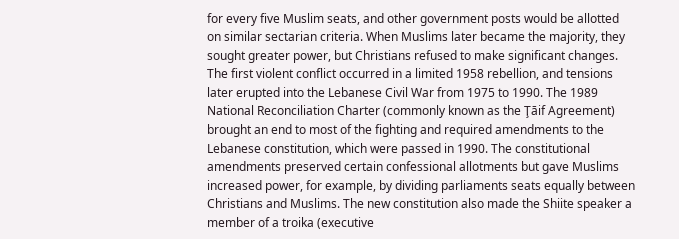for every five Muslim seats, and other government posts would be allotted on similar sectarian criteria. When Muslims later became the majority, they sought greater power, but Christians refused to make significant changes. The first violent conflict occurred in a limited 1958 rebellion, and tensions later erupted into the Lebanese Civil War from 1975 to 1990. The 1989 National Reconciliation Charter (commonly known as the Ţāif Agreement) brought an end to most of the fighting and required amendments to the Lebanese constitution, which were passed in 1990. The constitutional amendments preserved certain confessional allotments but gave Muslims increased power, for example, by dividing parliaments seats equally between Christians and Muslims. The new constitution also made the Shiite speaker a member of a troika (executive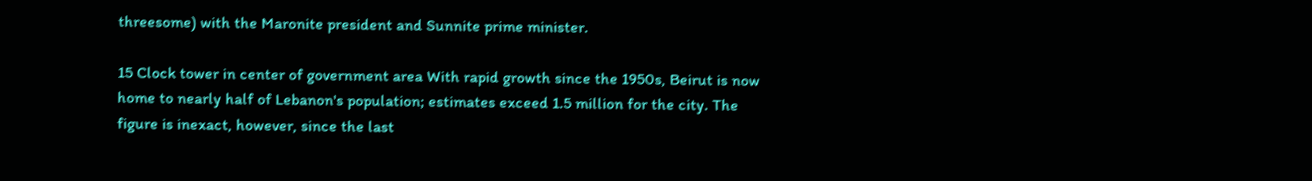threesome) with the Maronite president and Sunnite prime minister.

15 Clock tower in center of government area With rapid growth since the 1950s, Beirut is now home to nearly half of Lebanon's population; estimates exceed 1.5 million for the city. The figure is inexact, however, since the last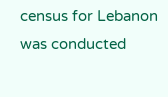census for Lebanon was conducted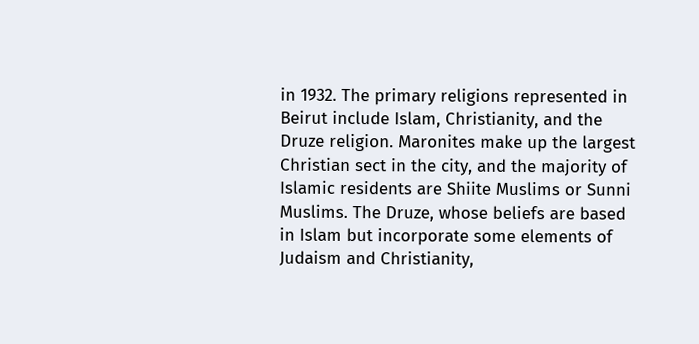in 1932. The primary religions represented in Beirut include Islam, Christianity, and the Druze religion. Maronites make up the largest Christian sect in the city, and the majority of Islamic residents are Shiite Muslims or Sunni Muslims. The Druze, whose beliefs are based in Islam but incorporate some elements of Judaism and Christianity,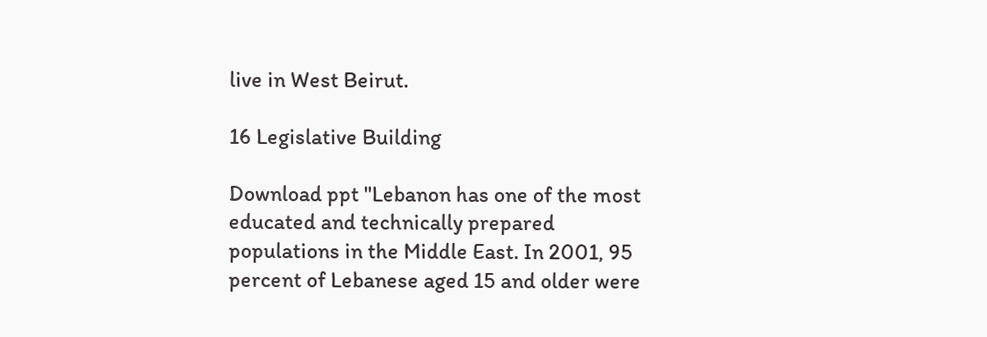live in West Beirut.

16 Legislative Building

Download ppt "Lebanon has one of the most educated and technically prepared populations in the Middle East. In 2001, 95 percent of Lebanese aged 15 and older were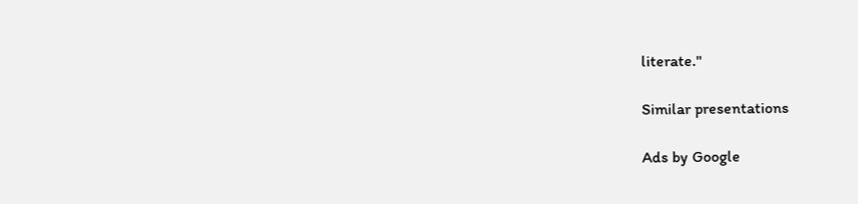literate."

Similar presentations

Ads by Google